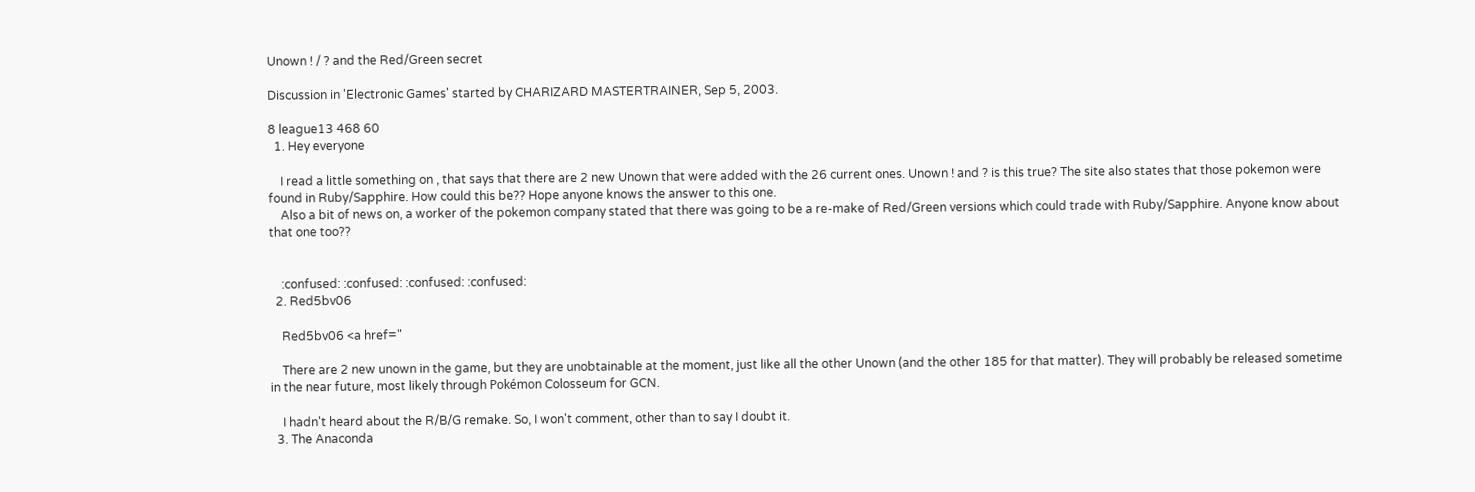Unown ! / ? and the Red/Green secret

Discussion in 'Electronic Games' started by CHARIZARD MASTERTRAINER, Sep 5, 2003.

8 league13 468 60
  1. Hey everyone

    I read a little something on , that says that there are 2 new Unown that were added with the 26 current ones. Unown ! and ? is this true? The site also states that those pokemon were found in Ruby/Sapphire. How could this be?? Hope anyone knows the answer to this one.
    Also a bit of news on, a worker of the pokemon company stated that there was going to be a re-make of Red/Green versions which could trade with Ruby/Sapphire. Anyone know about that one too??


    :confused: :confused: :confused: :confused:
  2. Red5bv06

    Red5bv06 <a href="

    There are 2 new unown in the game, but they are unobtainable at the moment, just like all the other Unown (and the other 185 for that matter). They will probably be released sometime in the near future, most likely through Pokémon Colosseum for GCN.

    I hadn't heard about the R/B/G remake. So, I won't comment, other than to say I doubt it.
  3. The Anaconda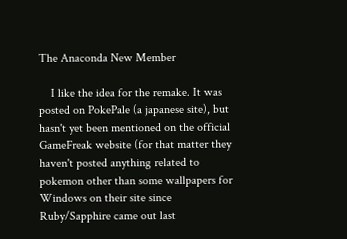The Anaconda New Member

    I like the idea for the remake. It was posted on PokePale (a japanese site), but hasn't yet been mentioned on the official GameFreak website (for that matter they haven't posted anything related to pokemon other than some wallpapers for Windows on their site since Ruby/Sapphire came out last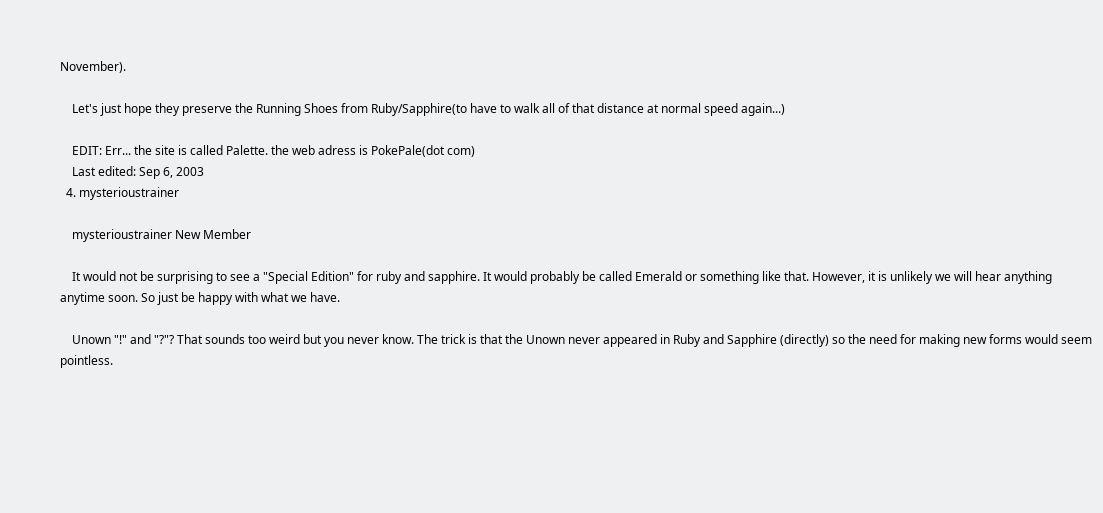November).

    Let's just hope they preserve the Running Shoes from Ruby/Sapphire(to have to walk all of that distance at normal speed again...)

    EDIT: Err... the site is called Palette. the web adress is PokePale(dot com)
    Last edited: Sep 6, 2003
  4. mysterioustrainer

    mysterioustrainer New Member

    It would not be surprising to see a "Special Edition" for ruby and sapphire. It would probably be called Emerald or something like that. However, it is unlikely we will hear anything anytime soon. So just be happy with what we have.

    Unown "!" and "?"? That sounds too weird but you never know. The trick is that the Unown never appeared in Ruby and Sapphire (directly) so the need for making new forms would seem pointless.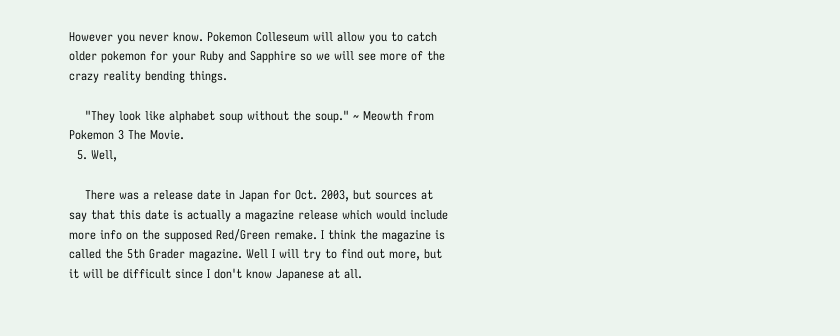However you never know. Pokemon Colleseum will allow you to catch older pokemon for your Ruby and Sapphire so we will see more of the crazy reality bending things.

    "They look like alphabet soup without the soup." ~ Meowth from Pokemon 3 The Movie.
  5. Well,

    There was a release date in Japan for Oct. 2003, but sources at say that this date is actually a magazine release which would include more info on the supposed Red/Green remake. I think the magazine is called the 5th Grader magazine. Well I will try to find out more, but it will be difficult since I don't know Japanese at all.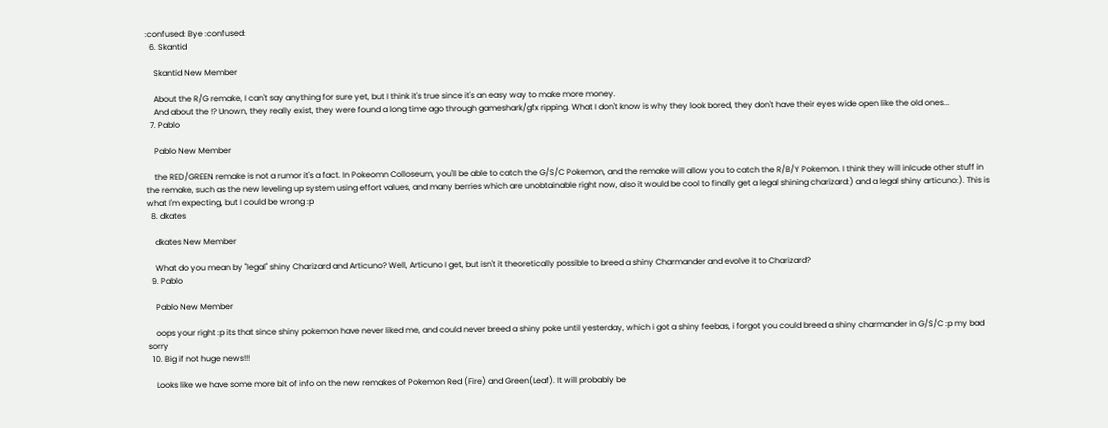:confused: Bye :confused:
  6. Skantid

    Skantid New Member

    About the R/G remake, I can't say anything for sure yet, but I think it's true since it's an easy way to make more money.
    And about the !? Unown, they really exist, they were found a long time ago through gameshark/gfx ripping. What I don't know is why they look bored, they don't have their eyes wide open like the old ones...
  7. Pablo

    Pablo New Member

    the RED/GREEN remake is not a rumor it's a fact. In Pokeomn Colloseum, you'll be able to catch the G/S/C Pokemon, and the remake will allow you to catch the R/B/Y Pokemon. I think they will inlcude other stuff in the remake, such as the new leveling up system using effort values, and many berries which are unobtainable right now, also it would be cool to finally get a legal shining charizard:) and a legal shiny articuno:). This is what I'm expecting, but I could be wrong :p
  8. dkates

    dkates New Member

    What do you mean by "legal" shiny Charizard and Articuno? Well, Articuno I get, but isn't it theoretically possible to breed a shiny Charmander and evolve it to Charizard?
  9. Pablo

    Pablo New Member

    oops your right :p its that since shiny pokemon have never liked me, and could never breed a shiny poke until yesterday, which i got a shiny feebas, i forgot you could breed a shiny charmander in G/S/C :p my bad sorry
  10. Big if not huge news!!!

    Looks like we have some more bit of info on the new remakes of Pokemon Red (Fire) and Green(Leaf). It will probably be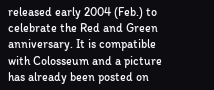released early 2004 (Feb.) to celebrate the Red and Green anniversary. It is compatible with Colosseum and a picture has already been posted on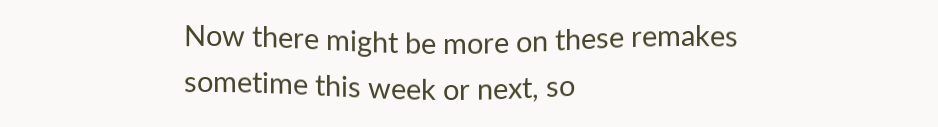Now there might be more on these remakes sometime this week or next, so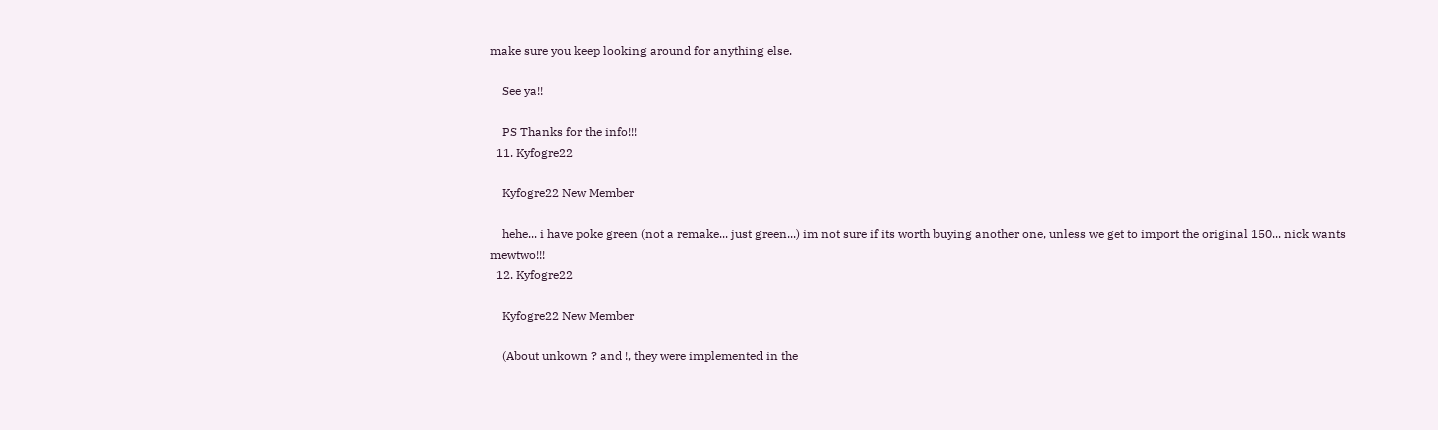make sure you keep looking around for anything else.

    See ya!!

    PS Thanks for the info!!!
  11. Kyfogre22

    Kyfogre22 New Member

    hehe... i have poke green (not a remake... just green...) im not sure if its worth buying another one, unless we get to import the original 150... nick wants mewtwo!!!
  12. Kyfogre22

    Kyfogre22 New Member

    (About unkown ? and !, they were implemented in the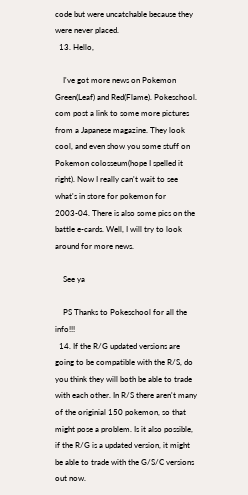code but were uncatchable because they were never placed.
  13. Hello,

    I've got more news on Pokemon Green(Leaf) and Red(Flame). Pokeschool. com post a link to some more pictures from a Japanese magazine. They look cool, and even show you some stuff on Pokemon colosseum(hope I spelled it right). Now I really can't wait to see what's in store for pokemon for 2003-04. There is also some pics on the battle e-cards. Well, I will try to look around for more news.

    See ya

    PS Thanks to Pokeschool for all the info!!!
  14. If the R/G updated versions are going to be compatible with the R/S, do you think they will both be able to trade with each other. In R/S there aren't many of the originial 150 pokemon, so that might pose a problem. Is it also possible, if the R/G is a updated version, it might be able to trade with the G/S/C versions out now.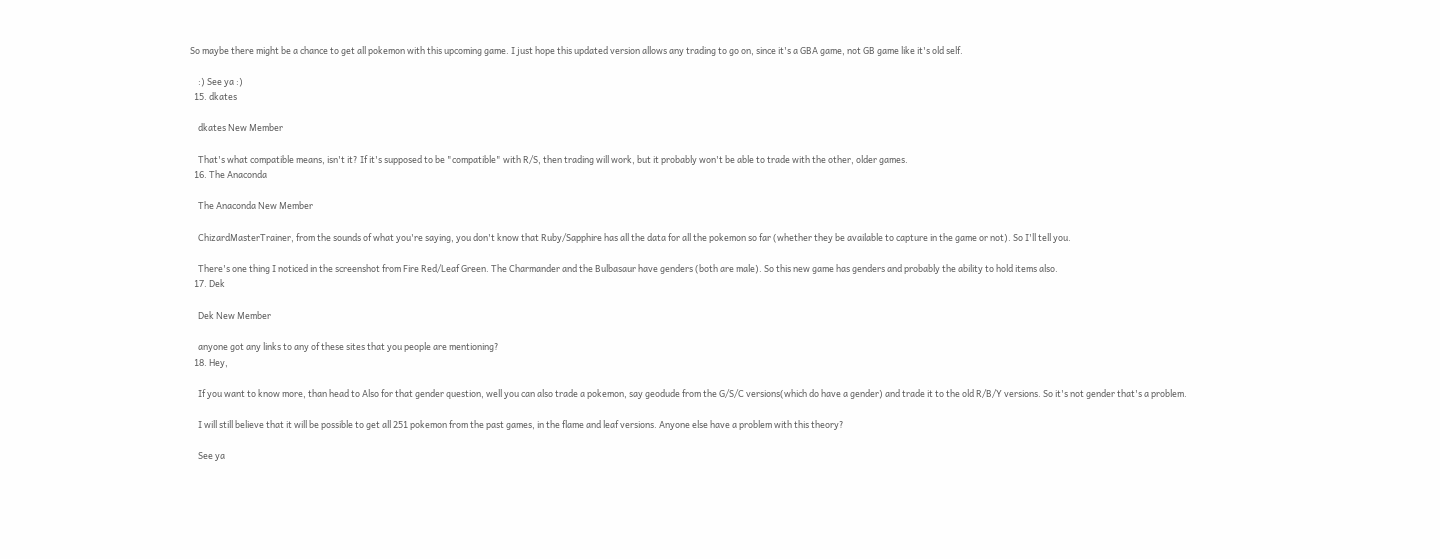So maybe there might be a chance to get all pokemon with this upcoming game. I just hope this updated version allows any trading to go on, since it's a GBA game, not GB game like it's old self.

    :) See ya :)
  15. dkates

    dkates New Member

    That's what compatible means, isn't it? If it's supposed to be "compatible" with R/S, then trading will work, but it probably won't be able to trade with the other, older games.
  16. The Anaconda

    The Anaconda New Member

    ChizardMasterTrainer, from the sounds of what you're saying, you don't know that Ruby/Sapphire has all the data for all the pokemon so far (whether they be available to capture in the game or not). So I'll tell you.

    There's one thing I noticed in the screenshot from Fire Red/Leaf Green. The Charmander and the Bulbasaur have genders (both are male). So this new game has genders and probably the ability to hold items also.
  17. Dek

    Dek New Member

    anyone got any links to any of these sites that you people are mentioning?
  18. Hey,

    If you want to know more, than head to Also for that gender question, well you can also trade a pokemon, say geodude from the G/S/C versions(which do have a gender) and trade it to the old R/B/Y versions. So it's not gender that's a problem.

    I will still believe that it will be possible to get all 251 pokemon from the past games, in the flame and leaf versions. Anyone else have a problem with this theory?

    See ya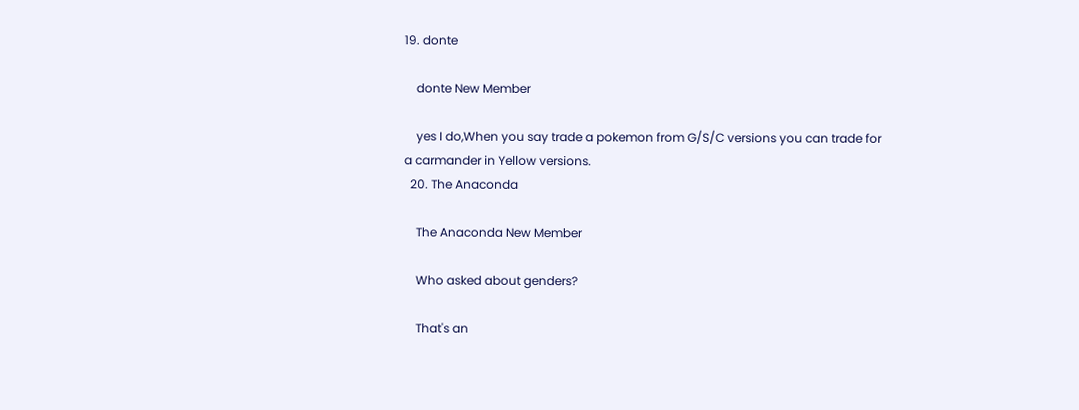19. donte

    donte New Member

    yes I do,When you say trade a pokemon from G/S/C versions you can trade for a carmander in Yellow versions.
  20. The Anaconda

    The Anaconda New Member

    Who asked about genders?

    That's an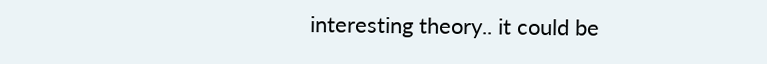interesting theory.. it could be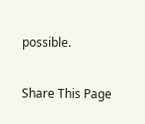possible.

Share This Page